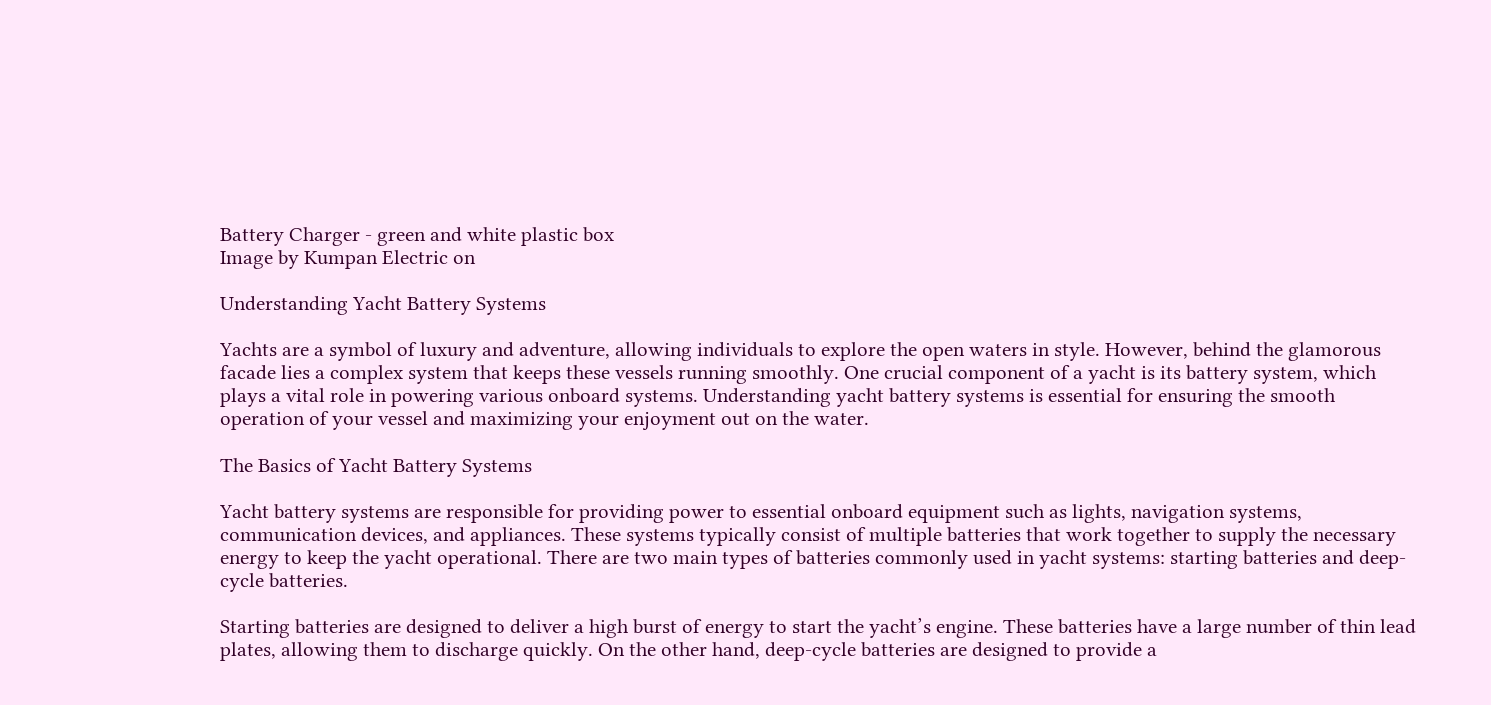Battery Charger - green and white plastic box
Image by Kumpan Electric on

Understanding Yacht Battery Systems

Yachts are a symbol of luxury and adventure, allowing individuals to explore the open waters in style. However, behind the glamorous facade lies a complex system that keeps these vessels running smoothly. One crucial component of a yacht is its battery system, which plays a vital role in powering various onboard systems. Understanding yacht battery systems is essential for ensuring the smooth operation of your vessel and maximizing your enjoyment out on the water.

The Basics of Yacht Battery Systems

Yacht battery systems are responsible for providing power to essential onboard equipment such as lights, navigation systems, communication devices, and appliances. These systems typically consist of multiple batteries that work together to supply the necessary energy to keep the yacht operational. There are two main types of batteries commonly used in yacht systems: starting batteries and deep-cycle batteries.

Starting batteries are designed to deliver a high burst of energy to start the yacht’s engine. These batteries have a large number of thin lead plates, allowing them to discharge quickly. On the other hand, deep-cycle batteries are designed to provide a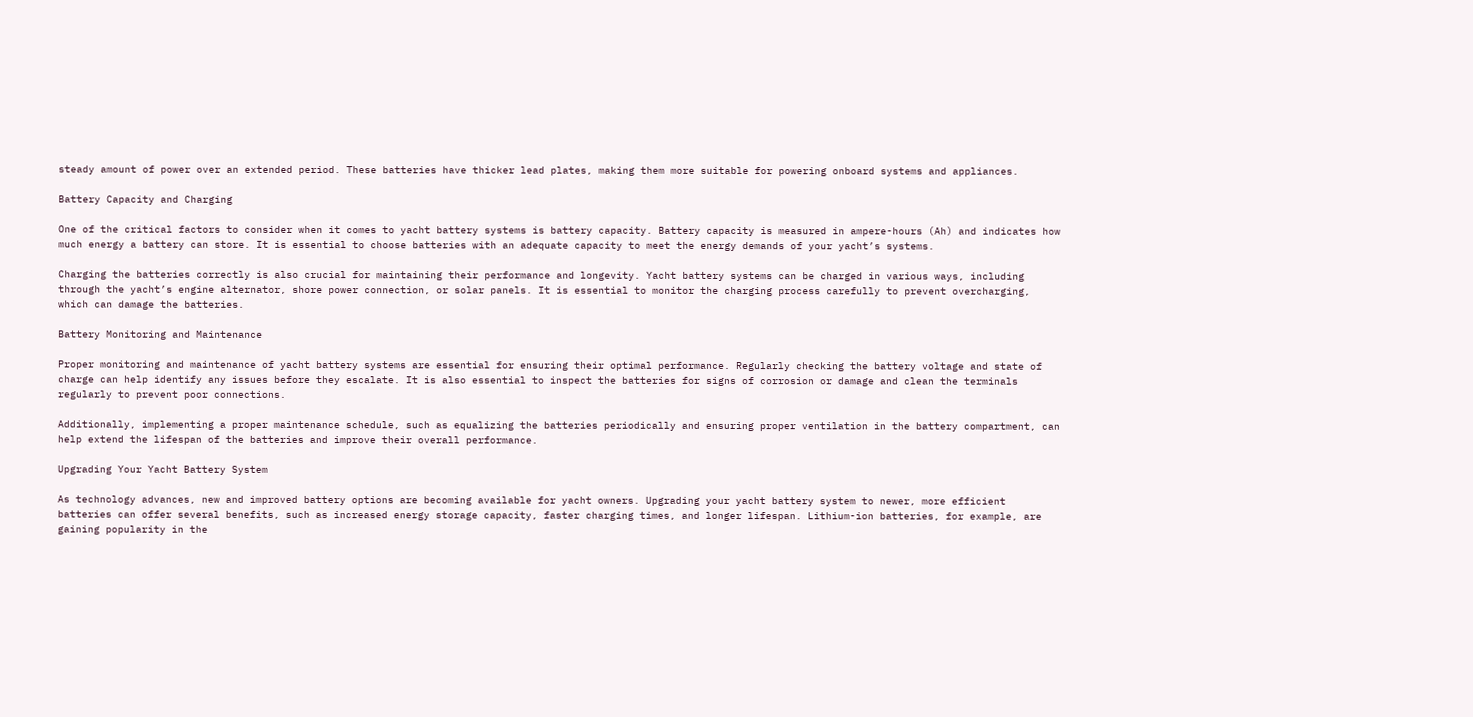steady amount of power over an extended period. These batteries have thicker lead plates, making them more suitable for powering onboard systems and appliances.

Battery Capacity and Charging

One of the critical factors to consider when it comes to yacht battery systems is battery capacity. Battery capacity is measured in ampere-hours (Ah) and indicates how much energy a battery can store. It is essential to choose batteries with an adequate capacity to meet the energy demands of your yacht’s systems.

Charging the batteries correctly is also crucial for maintaining their performance and longevity. Yacht battery systems can be charged in various ways, including through the yacht’s engine alternator, shore power connection, or solar panels. It is essential to monitor the charging process carefully to prevent overcharging, which can damage the batteries.

Battery Monitoring and Maintenance

Proper monitoring and maintenance of yacht battery systems are essential for ensuring their optimal performance. Regularly checking the battery voltage and state of charge can help identify any issues before they escalate. It is also essential to inspect the batteries for signs of corrosion or damage and clean the terminals regularly to prevent poor connections.

Additionally, implementing a proper maintenance schedule, such as equalizing the batteries periodically and ensuring proper ventilation in the battery compartment, can help extend the lifespan of the batteries and improve their overall performance.

Upgrading Your Yacht Battery System

As technology advances, new and improved battery options are becoming available for yacht owners. Upgrading your yacht battery system to newer, more efficient batteries can offer several benefits, such as increased energy storage capacity, faster charging times, and longer lifespan. Lithium-ion batteries, for example, are gaining popularity in the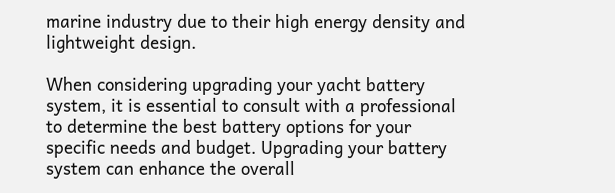marine industry due to their high energy density and lightweight design.

When considering upgrading your yacht battery system, it is essential to consult with a professional to determine the best battery options for your specific needs and budget. Upgrading your battery system can enhance the overall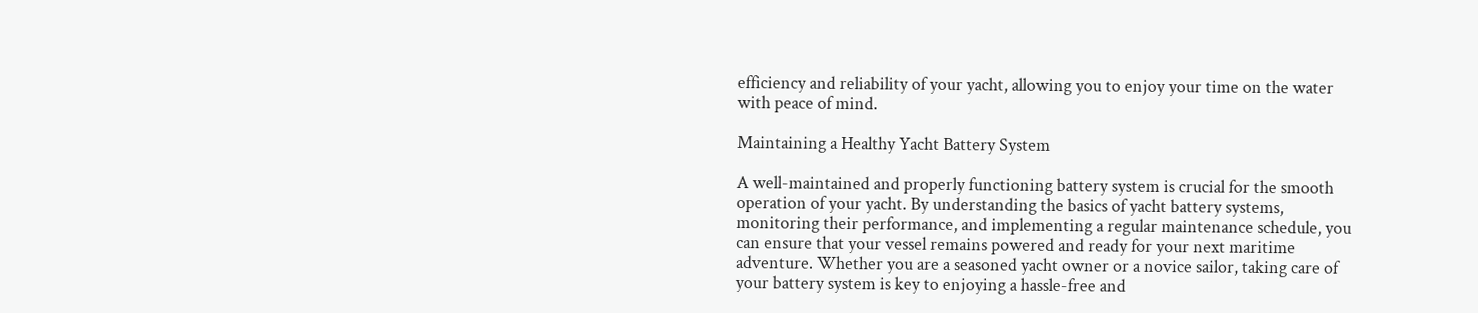efficiency and reliability of your yacht, allowing you to enjoy your time on the water with peace of mind.

Maintaining a Healthy Yacht Battery System

A well-maintained and properly functioning battery system is crucial for the smooth operation of your yacht. By understanding the basics of yacht battery systems, monitoring their performance, and implementing a regular maintenance schedule, you can ensure that your vessel remains powered and ready for your next maritime adventure. Whether you are a seasoned yacht owner or a novice sailor, taking care of your battery system is key to enjoying a hassle-free and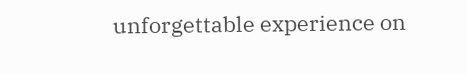unforgettable experience on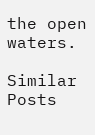the open waters.

Similar Posts